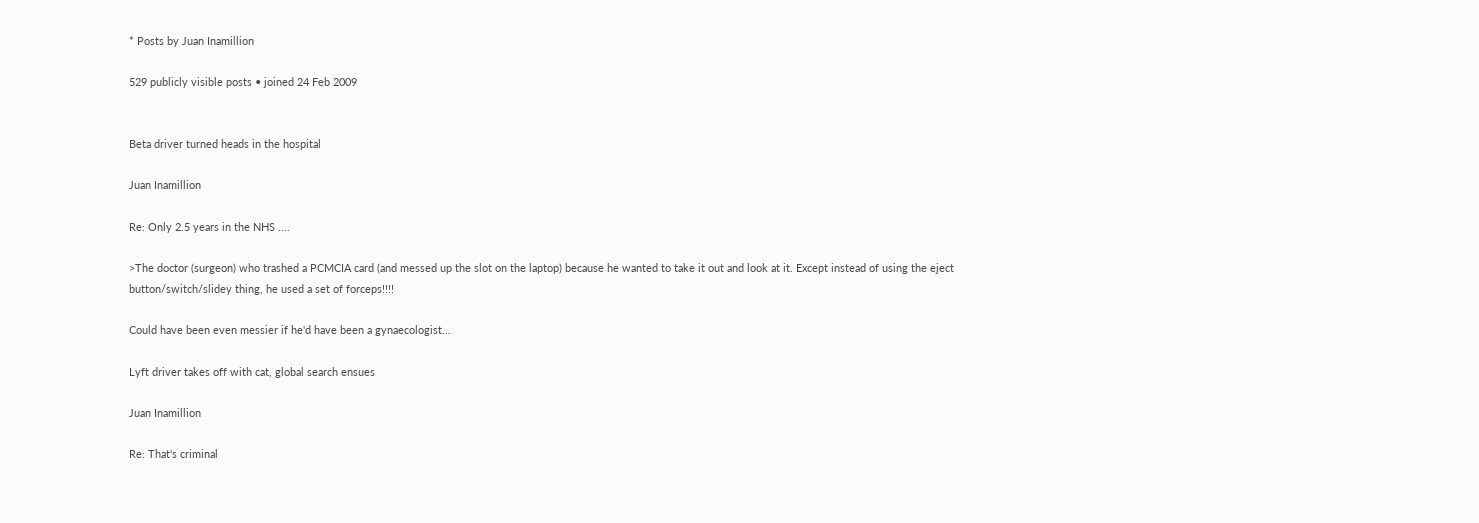* Posts by Juan Inamillion

529 publicly visible posts • joined 24 Feb 2009


Beta driver turned heads in the hospital

Juan Inamillion

Re: Only 2.5 years in the NHS ....

>The doctor (surgeon) who trashed a PCMCIA card (and messed up the slot on the laptop) because he wanted to take it out and look at it. Except instead of using the eject button/switch/slidey thing, he used a set of forceps!!!!

Could have been even messier if he'd have been a gynaecologist...

Lyft driver takes off with cat, global search ensues

Juan Inamillion

Re: That's criminal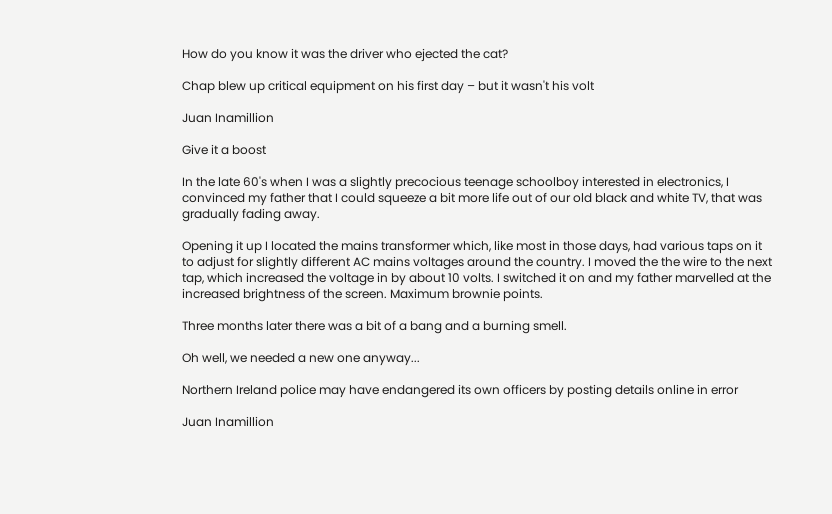How do you know it was the driver who ejected the cat?

Chap blew up critical equipment on his first day – but it wasn't his volt

Juan Inamillion

Give it a boost

In the late 60's when I was a slightly precocious teenage schoolboy interested in electronics, I convinced my father that I could squeeze a bit more life out of our old black and white TV, that was gradually fading away.

Opening it up I located the mains transformer which, like most in those days, had various taps on it to adjust for slightly different AC mains voltages around the country. I moved the the wire to the next tap, which increased the voltage in by about 10 volts. I switched it on and my father marvelled at the increased brightness of the screen. Maximum brownie points.

Three months later there was a bit of a bang and a burning smell.

Oh well, we needed a new one anyway...

Northern Ireland police may have endangered its own officers by posting details online in error

Juan Inamillion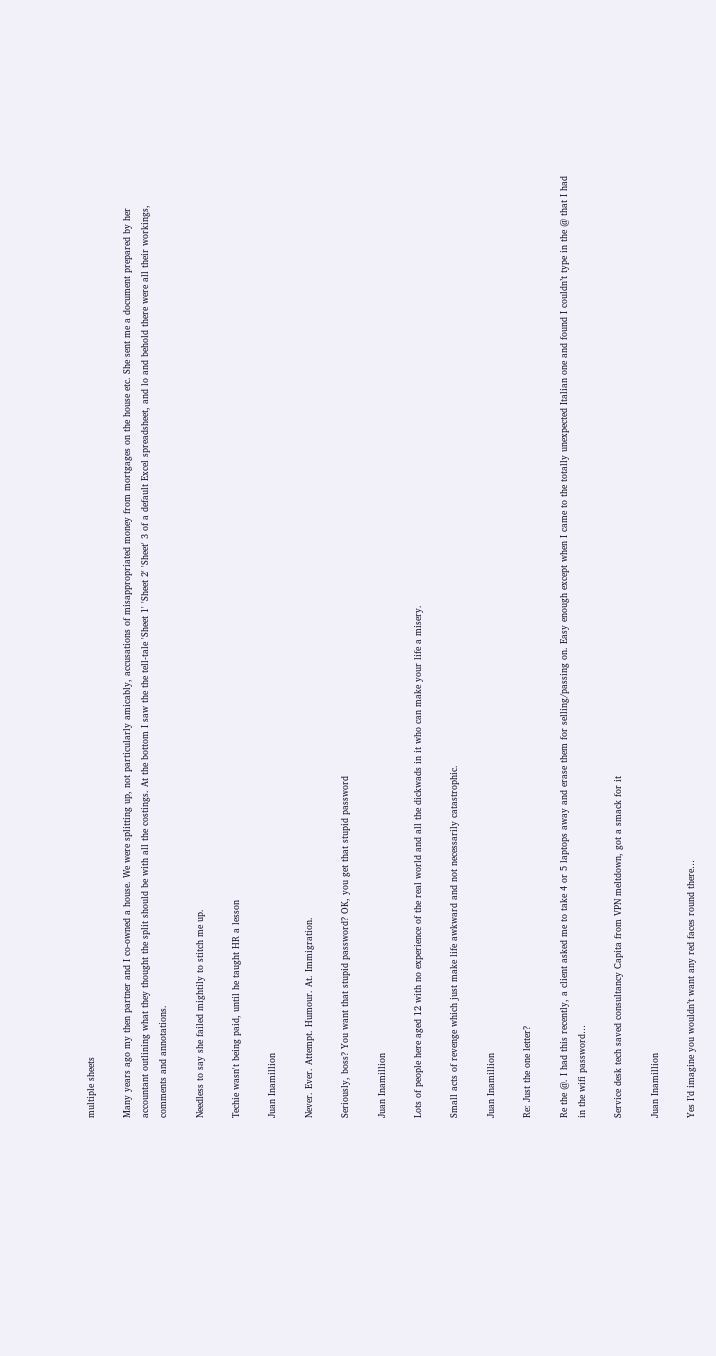multiple sheets

Many years ago my then partner and I co-owned a house. We were splitting up, not particularly amicably, accusations of misappropriated money from mortgages on the house etc. She sent me a document prepared by her accountant outlining what they thought the split should be with all the costings. At the bottom I saw the the tell-tale 'Sheet 1' 'Sheet 2' 'Sheet' 3 of a default Excel spreadsheet, and lo and behold there were all their workings, comments and annotations.

Needless to say she failed mightily to stitch me up.

Techie wasn't being paid, until he taught HR a lesson

Juan Inamillion

Never. Ever. Attempt. Humour. At. Immigration.

Seriously, boss? You want that stupid password? OK, you get that stupid password

Juan Inamillion

Lots of people here aged 12 with no experience of the real world and all the dickwads in it who can make your life a misery.

Small acts of revenge which just make life awkward and not necessarily catastrophic.

Juan Inamillion

Re: Just the one letter?

Re the @. I had this recently, a client asked me to take 4 or 5 laptops away and erase them for selling/passing on. Easy enough except when I came to the totally unexpected Italian one and found I couldn’t type in the @ that I had in the wifi password…

Service desk tech saved consultancy Capita from VPN meltdown, got a smack for it

Juan Inamillion

Yes I’d imagine you wouldn’t want any red faces round there…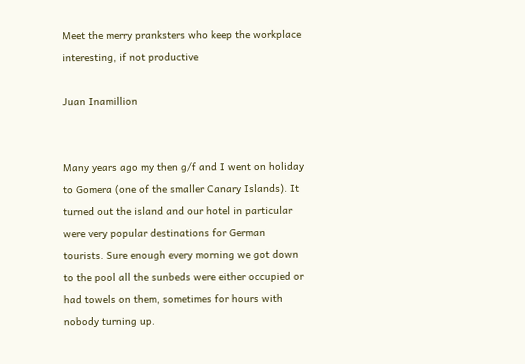Meet the merry pranksters who keep the workplace interesting, if not productive

Juan Inamillion


Many years ago my then g/f and I went on holiday to Gomera (one of the smaller Canary Islands). It turned out the island and our hotel in particular were very popular destinations for German tourists. Sure enough every morning we got down to the pool all the sunbeds were either occupied or had towels on them, sometimes for hours with nobody turning up.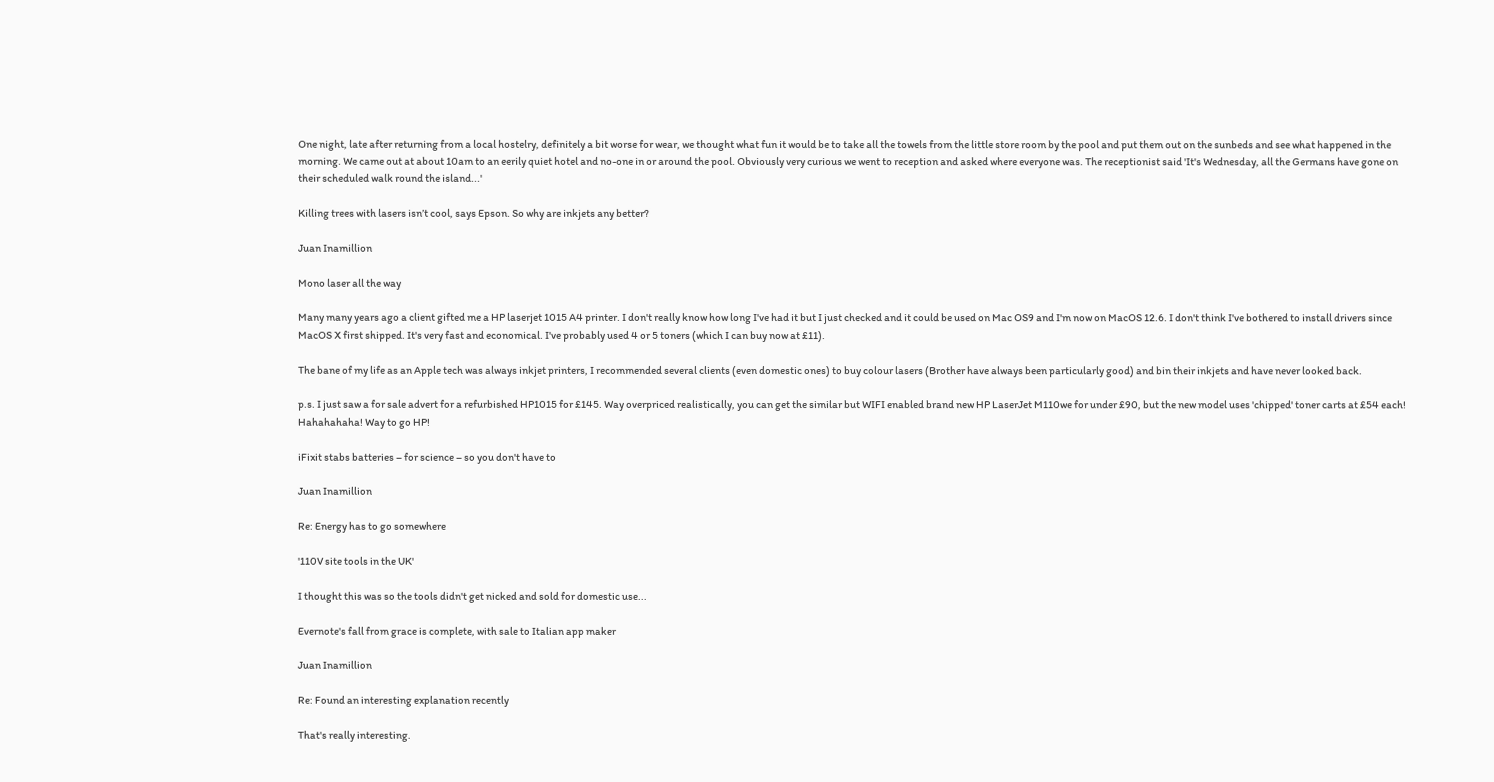One night, late after returning from a local hostelry, definitely a bit worse for wear, we thought what fun it would be to take all the towels from the little store room by the pool and put them out on the sunbeds and see what happened in the morning. We came out at about 10am to an eerily quiet hotel and no-one in or around the pool. Obviously very curious we went to reception and asked where everyone was. The receptionist said 'It's Wednesday, all the Germans have gone on their scheduled walk round the island...'

Killing trees with lasers isn’t cool, says Epson. So why are inkjets any better?

Juan Inamillion

Mono laser all the way

Many many years ago a client gifted me a HP laserjet 1015 A4 printer. I don't really know how long I've had it but I just checked and it could be used on Mac OS9 and I'm now on MacOS 12.6. I don't think I've bothered to install drivers since MacOS X first shipped. It's very fast and economical. I've probably used 4 or 5 toners (which I can buy now at £11).

The bane of my life as an Apple tech was always inkjet printers, I recommended several clients (even domestic ones) to buy colour lasers (Brother have always been particularly good) and bin their inkjets and have never looked back.

p.s. I just saw a for sale advert for a refurbished HP1015 for £145. Way overpriced realistically, you can get the similar but WIFI enabled brand new HP LaserJet M110we for under £90, but the new model uses 'chipped' toner carts at £54 each! Hahahahaha! Way to go HP!

iFixit stabs batteries – for science – so you don't have to

Juan Inamillion

Re: Energy has to go somewhere

'110V site tools in the UK'

I thought this was so the tools didn't get nicked and sold for domestic use...

Evernote's fall from grace is complete, with sale to Italian app maker

Juan Inamillion

Re: Found an interesting explanation recently

That's really interesting.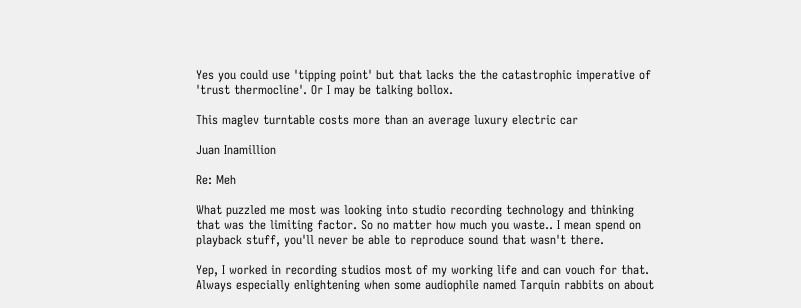Yes you could use 'tipping point' but that lacks the the catastrophic imperative of 'trust thermocline'. Or I may be talking bollox.

This maglev turntable costs more than an average luxury electric car

Juan Inamillion

Re: Meh

What puzzled me most was looking into studio recording technology and thinking that was the limiting factor. So no matter how much you waste.. I mean spend on playback stuff, you'll never be able to reproduce sound that wasn't there.

Yep, I worked in recording studios most of my working life and can vouch for that. Always especially enlightening when some audiophile named Tarquin rabbits on about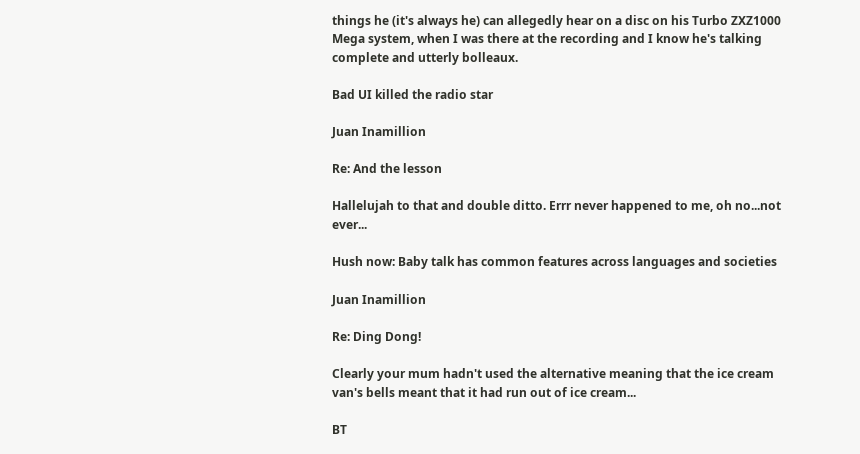things he (it's always he) can allegedly hear on a disc on his Turbo ZXZ1000 Mega system, when I was there at the recording and I know he's talking complete and utterly bolleaux.

Bad UI killed the radio star

Juan Inamillion

Re: And the lesson

Hallelujah to that and double ditto. Errr never happened to me, oh no...not ever...

Hush now: Baby talk has common features across languages and societies

Juan Inamillion

Re: Ding Dong!

Clearly your mum hadn't used the alternative meaning that the ice cream van's bells meant that it had run out of ice cream...

BT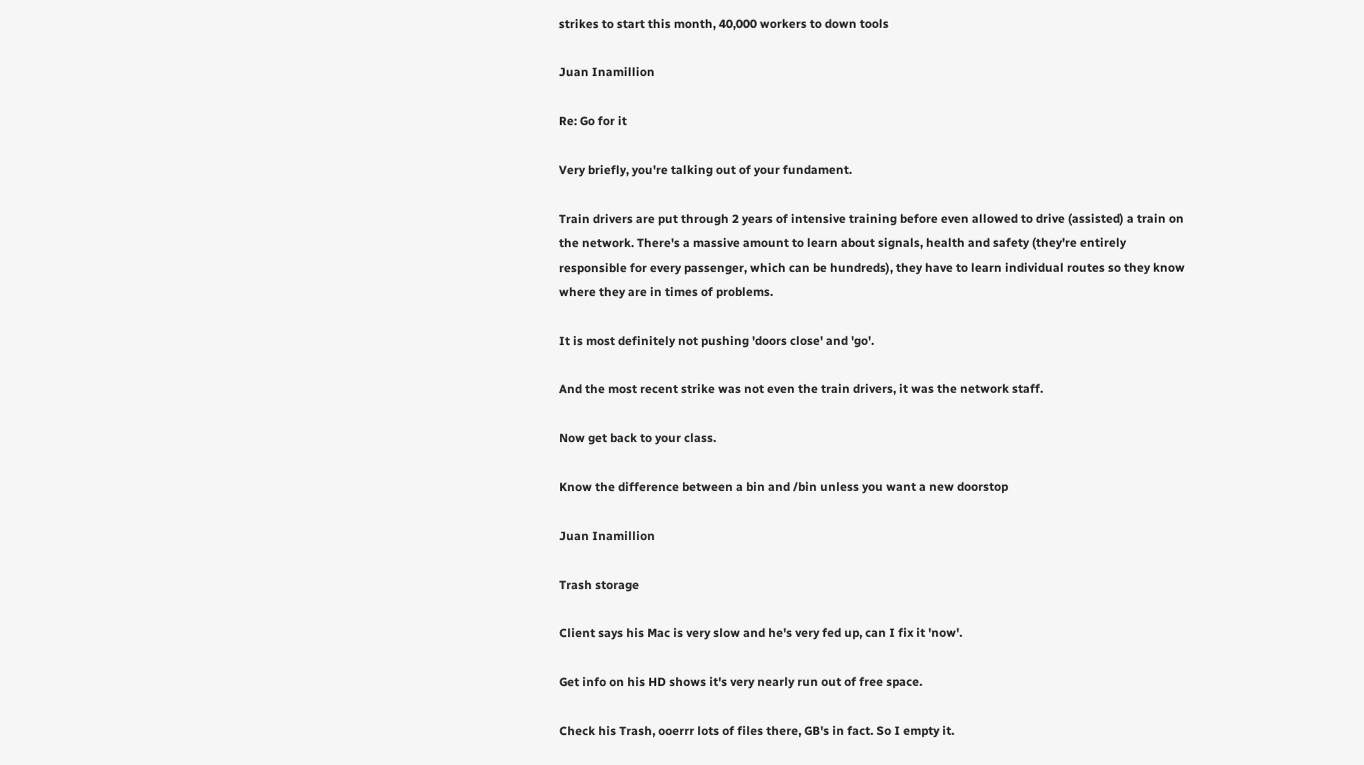strikes to start this month, 40,000 workers to down tools

Juan Inamillion

Re: Go for it

Very briefly, you're talking out of your fundament.

Train drivers are put through 2 years of intensive training before even allowed to drive (assisted) a train on the network. There's a massive amount to learn about signals, health and safety (they're entirely responsible for every passenger, which can be hundreds), they have to learn individual routes so they know where they are in times of problems.

It is most definitely not pushing 'doors close' and 'go'.

And the most recent strike was not even the train drivers, it was the network staff.

Now get back to your class.

Know the difference between a bin and /bin unless you want a new doorstop

Juan Inamillion

Trash storage

Client says his Mac is very slow and he's very fed up, can I fix it 'now'.

Get info on his HD shows it's very nearly run out of free space.

Check his Trash, ooerrr lots of files there, GB's in fact. So I empty it.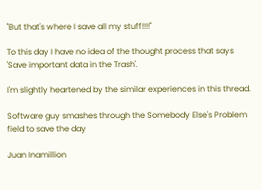"But that's where I save all my stuff!!!!"

To this day I have no idea of the thought process that says 'Save important data in the Trash'.

I'm slightly heartened by the similar experiences in this thread.

Software guy smashes through the Somebody Else's Problem field to save the day

Juan Inamillion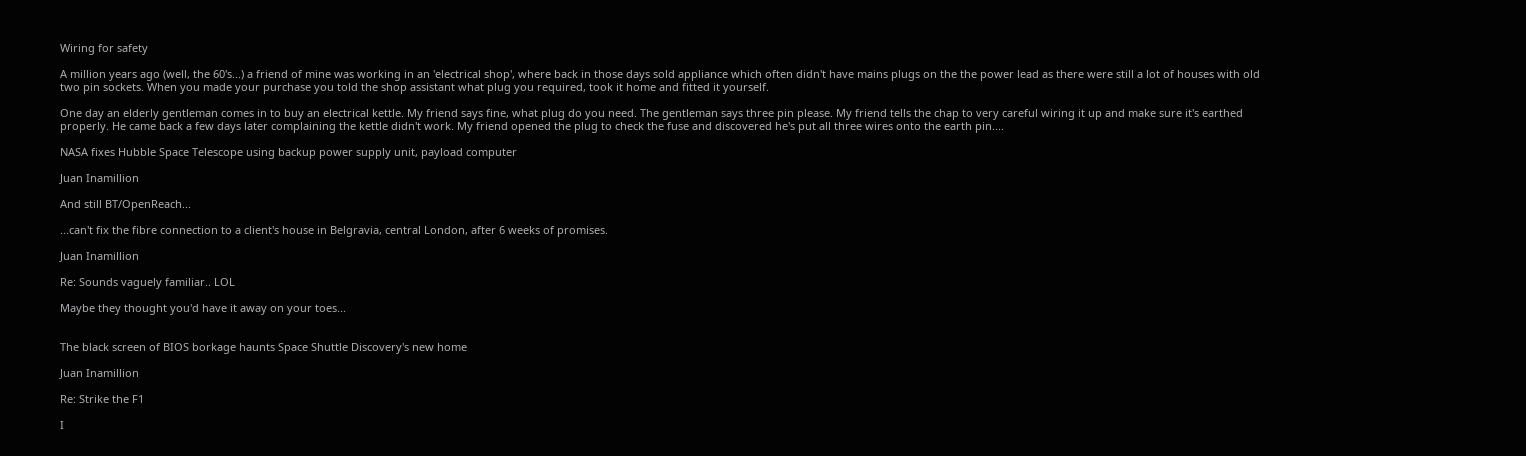Wiring for safety

A million years ago (well, the 60's...) a friend of mine was working in an 'electrical shop', where back in those days sold appliance which often didn't have mains plugs on the the power lead as there were still a lot of houses with old two pin sockets. When you made your purchase you told the shop assistant what plug you required, took it home and fitted it yourself.

One day an elderly gentleman comes in to buy an electrical kettle. My friend says fine, what plug do you need. The gentleman says three pin please. My friend tells the chap to very careful wiring it up and make sure it's earthed properly. He came back a few days later complaining the kettle didn't work. My friend opened the plug to check the fuse and discovered he's put all three wires onto the earth pin....

NASA fixes Hubble Space Telescope using backup power supply unit, payload computer

Juan Inamillion

And still BT/OpenReach...

...can't fix the fibre connection to a client's house in Belgravia, central London, after 6 weeks of promises.

Juan Inamillion

Re: Sounds vaguely familiar.. LOL

Maybe they thought you'd have it away on your toes...


The black screen of BIOS borkage haunts Space Shuttle Discovery's new home

Juan Inamillion

Re: Strike the F1

I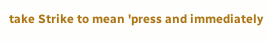take Strike to mean 'press and immediately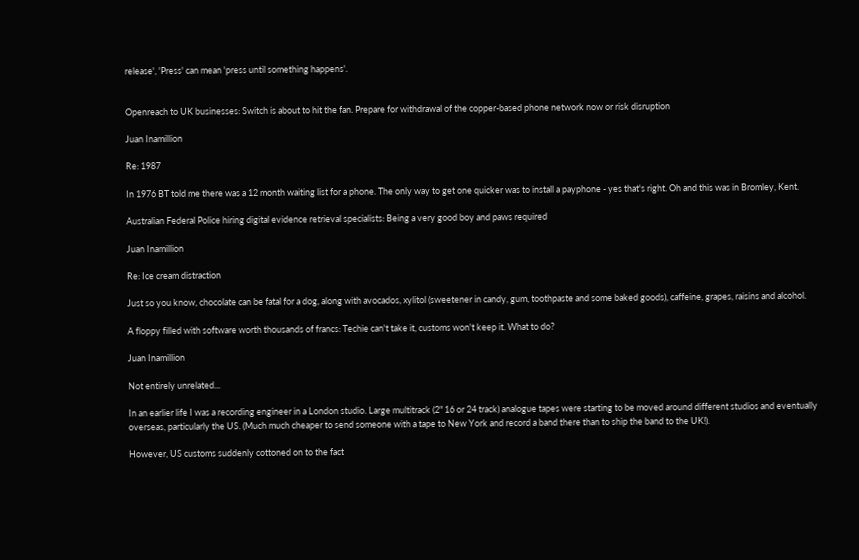release', 'Press' can mean 'press until something happens'.


Openreach to UK businesses: Switch is about to hit the fan. Prepare for withdrawal of the copper-based phone network now or risk disruption

Juan Inamillion

Re: 1987

In 1976 BT told me there was a 12 month waiting list for a phone. The only way to get one quicker was to install a payphone - yes that's right. Oh and this was in Bromley, Kent.

Australian Federal Police hiring digital evidence retrieval specialists: Being a very good boy and paws required

Juan Inamillion

Re: Ice cream distraction

Just so you know, chocolate can be fatal for a dog, along with avocados, xylitol (sweetener in candy, gum, toothpaste and some baked goods), caffeine, grapes, raisins and alcohol.

A floppy filled with software worth thousands of francs: Techie can't take it, customs won't keep it. What to do?

Juan Inamillion

Not entirely unrelated...

In an earlier life I was a recording engineer in a London studio. Large multitrack (2" 16 or 24 track) analogue tapes were starting to be moved around different studios and eventually overseas, particularly the US. (Much much cheaper to send someone with a tape to New York and record a band there than to ship the band to the UK!).

However, US customs suddenly cottoned on to the fact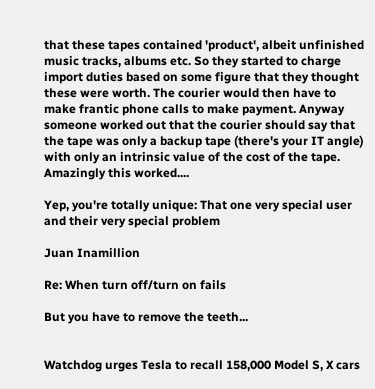that these tapes contained 'product', albeit unfinished music tracks, albums etc. So they started to charge import duties based on some figure that they thought these were worth. The courier would then have to make frantic phone calls to make payment. Anyway someone worked out that the courier should say that the tape was only a backup tape (there's your IT angle) with only an intrinsic value of the cost of the tape. Amazingly this worked....

Yep, you're totally unique: That one very special user and their very special problem

Juan Inamillion

Re: When turn off/turn on fails

But you have to remove the teeth...


Watchdog urges Tesla to recall 158,000 Model S, X cars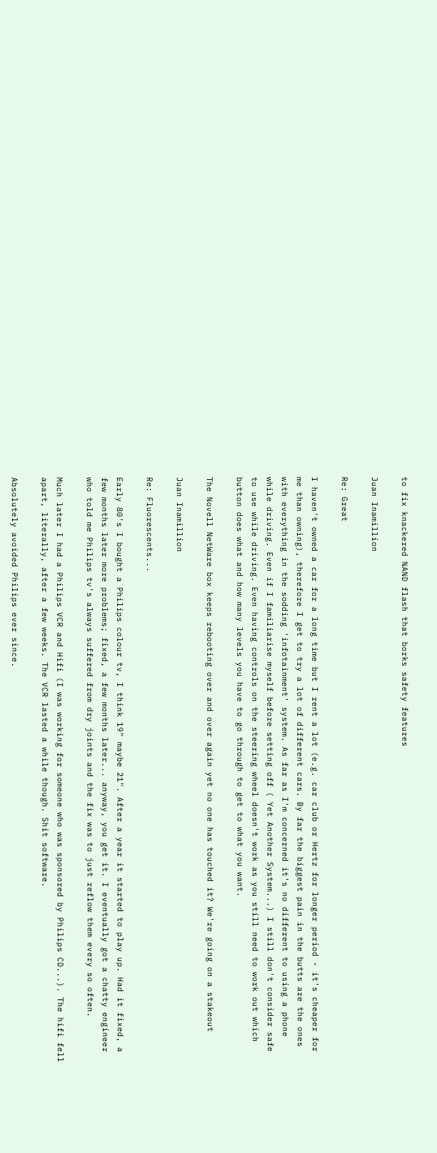to fix knackered NAND flash that borks safety features

Juan Inamillion

Re: Great

I haven't owned a car for a long time but I rent a lot (e.g. car club or Hertz for longer period - it's cheaper for me than owning), therefore I get to try a lot of different cars. By far the biggest pain in the butts are the ones with everything in the sodding 'infotainment' system. As far as I'm concerned it's no different to using a phone while driving. Even if I familiarise myself before setting off ( Yet Another System...) I still don't consider safe to use while driving. Even having controls on the steering wheel doesn't work as you still need to work out which button does what and how many levels you have to go through to get to what you want.

The Novell NetWare box keeps rebooting over and over again yet no one has touched it? We're going on a stakeout

Juan Inamillion

Re: Fluorescents...

Early 80's I bought a Philips colour tv, I think 19" maybe 21". After a year it started to play up. Had it fixed, a few months later more problems; fixed, a few months later... anyway, you get it. I eventually got a chatty engineer who told me Philips tv's always suffered from dry joints and the fix was to just reflow them every so often.

Much later I had a Philips VCR and Hifi (I was working for someone who was sponsored by Philips CD...). The hifi fell apart, literally, after a few weeks. The VCR lasted a while though. Shit software.

Absolutely avoided Philips ever since.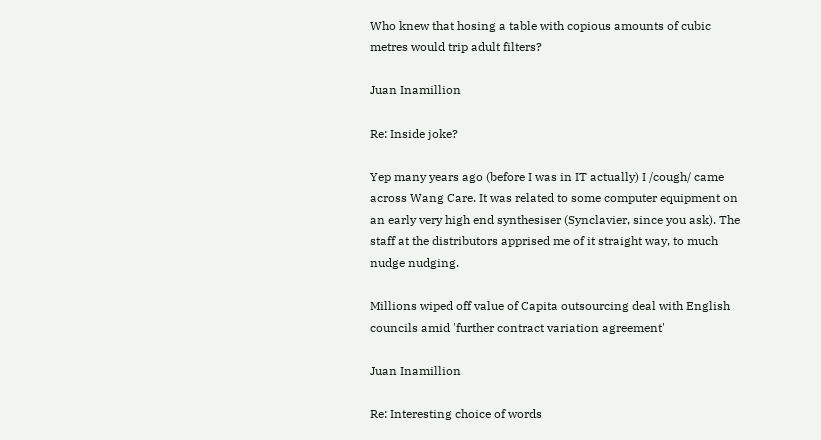Who knew that hosing a table with copious amounts of cubic metres would trip adult filters?

Juan Inamillion

Re: Inside joke?

Yep many years ago (before I was in IT actually) I /cough/ came across Wang Care. It was related to some computer equipment on an early very high end synthesiser (Synclavier, since you ask). The staff at the distributors apprised me of it straight way, to much nudge nudging.

Millions wiped off value of Capita outsourcing deal with English councils amid 'further contract variation agreement'

Juan Inamillion

Re: Interesting choice of words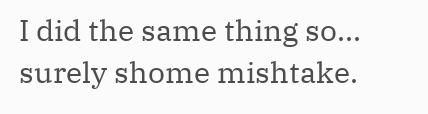I did the same thing so... surely shome mishtake.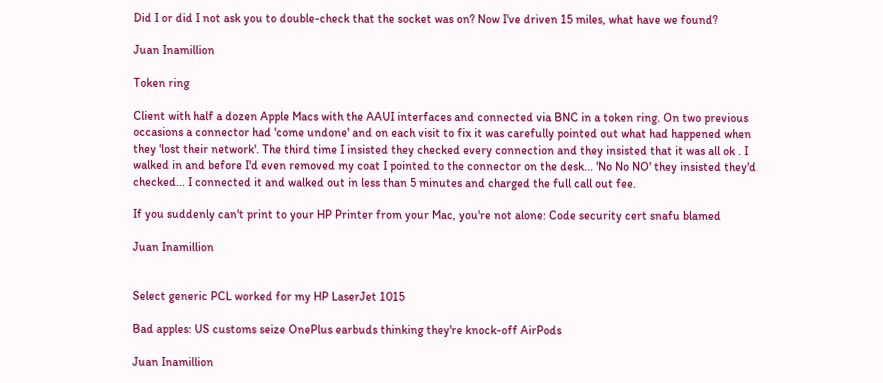Did I or did I not ask you to double-check that the socket was on? Now I've driven 15 miles, what have we found?

Juan Inamillion

Token ring

Client with half a dozen Apple Macs with the AAUI interfaces and connected via BNC in a token ring. On two previous occasions a connector had 'come undone' and on each visit to fix it was carefully pointed out what had happened when they 'lost their network'. The third time I insisted they checked every connection and they insisted that it was all ok . I walked in and before I'd even removed my coat I pointed to the connector on the desk... 'No No NO' they insisted they'd checked... I connected it and walked out in less than 5 minutes and charged the full call out fee.

If you suddenly can't print to your HP Printer from your Mac, you're not alone: Code security cert snafu blamed

Juan Inamillion


Select generic PCL worked for my HP LaserJet 1015

Bad apples: US customs seize OnePlus earbuds thinking they're knock-off AirPods

Juan Inamillion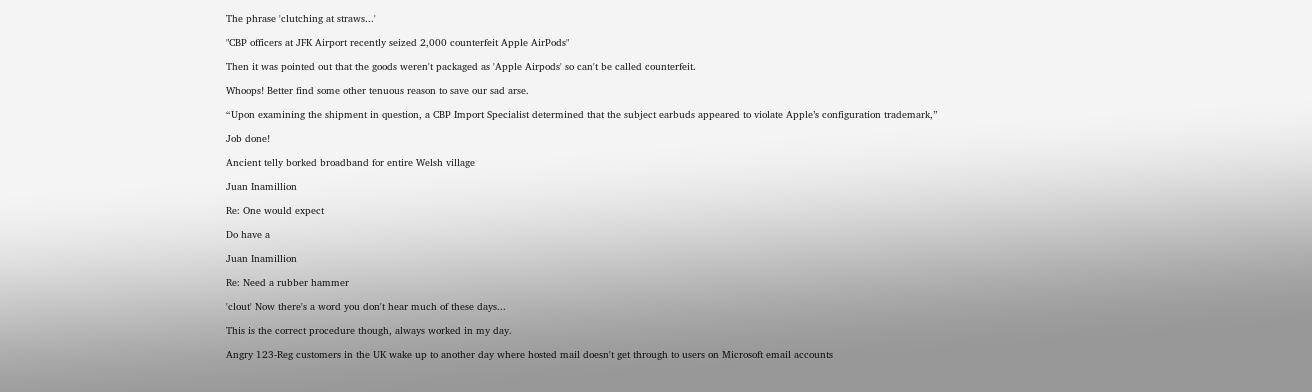The phrase 'clutching at straws...'

"CBP officers at JFK Airport recently seized 2,000 counterfeit Apple AirPods"

Then it was pointed out that the goods weren't packaged as 'Apple Airpods' so can't be called counterfeit.

Whoops! Better find some other tenuous reason to save our sad arse.

“Upon examining the shipment in question, a CBP Import Specialist determined that the subject earbuds appeared to violate Apple’s configuration trademark,”

Job done!

Ancient telly borked broadband for entire Welsh village

Juan Inamillion

Re: One would expect

Do have a

Juan Inamillion

Re: Need a rubber hammer

'clout' Now there's a word you don't hear much of these days...

This is the correct procedure though, always worked in my day.

Angry 123-Reg customers in the UK wake up to another day where hosted mail doesn't get through to users on Microsoft email accounts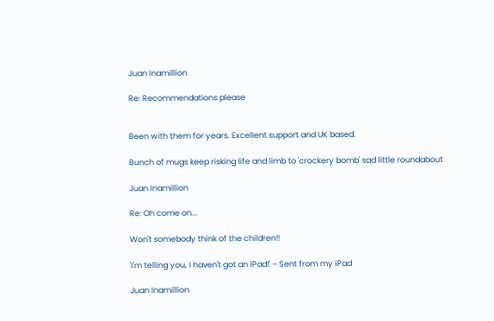Juan Inamillion

Re: Recommendations please


Been with them for years. Excellent support and UK based.

Bunch of mugs keep risking life and limb to 'crockery bomb' sad little roundabout

Juan Inamillion

Re: Oh come on...

Won't somebody think of the children!!

'I'm telling you, I haven't got an iPad!' – Sent from my iPad

Juan Inamillion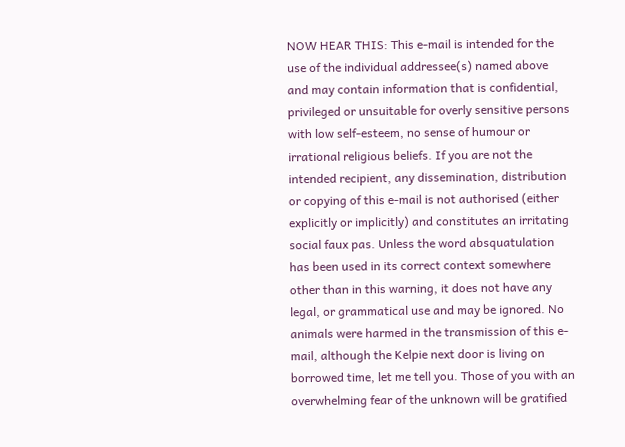NOW HEAR THIS: This e-mail is intended for the use of the individual addressee(s) named above and may contain information that is confidential, privileged or unsuitable for overly sensitive persons with low self-esteem, no sense of humour or irrational religious beliefs. If you are not the intended recipient, any dissemination, distribution or copying of this e-mail is not authorised (either explicitly or implicitly) and constitutes an irritating social faux pas. Unless the word absquatulation has been used in its correct context somewhere other than in this warning, it does not have any legal, or grammatical use and may be ignored. No animals were harmed in the transmission of this e-mail, although the Kelpie next door is living on borrowed time, let me tell you. Those of you with an overwhelming fear of the unknown will be gratified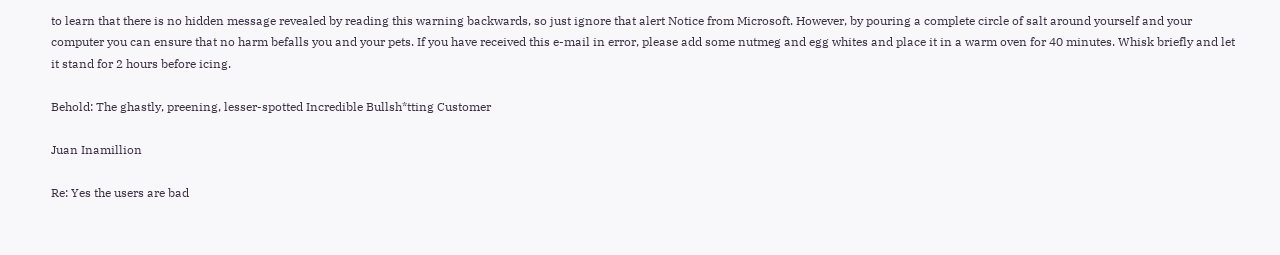to learn that there is no hidden message revealed by reading this warning backwards, so just ignore that alert Notice from Microsoft. However, by pouring a complete circle of salt around yourself and your computer you can ensure that no harm befalls you and your pets. If you have received this e-mail in error, please add some nutmeg and egg whites and place it in a warm oven for 40 minutes. Whisk briefly and let it stand for 2 hours before icing.

Behold: The ghastly, preening, lesser-spotted Incredible Bullsh*tting Customer

Juan Inamillion

Re: Yes the users are bad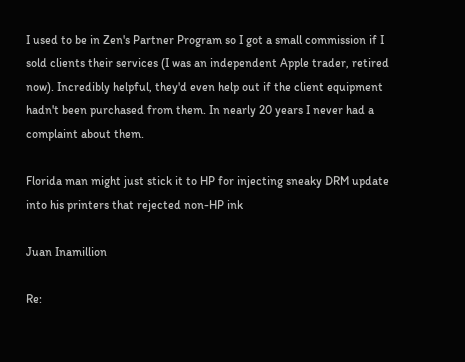I used to be in Zen's Partner Program so I got a small commission if I sold clients their services (I was an independent Apple trader, retired now). Incredibly helpful, they'd even help out if the client equipment hadn't been purchased from them. In nearly 20 years I never had a complaint about them.

Florida man might just stick it to HP for injecting sneaky DRM update into his printers that rejected non-HP ink

Juan Inamillion

Re: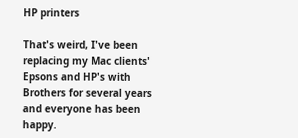HP printers

That's weird, I've been replacing my Mac clients' Epsons and HP's with Brothers for several years and everyone has been happy.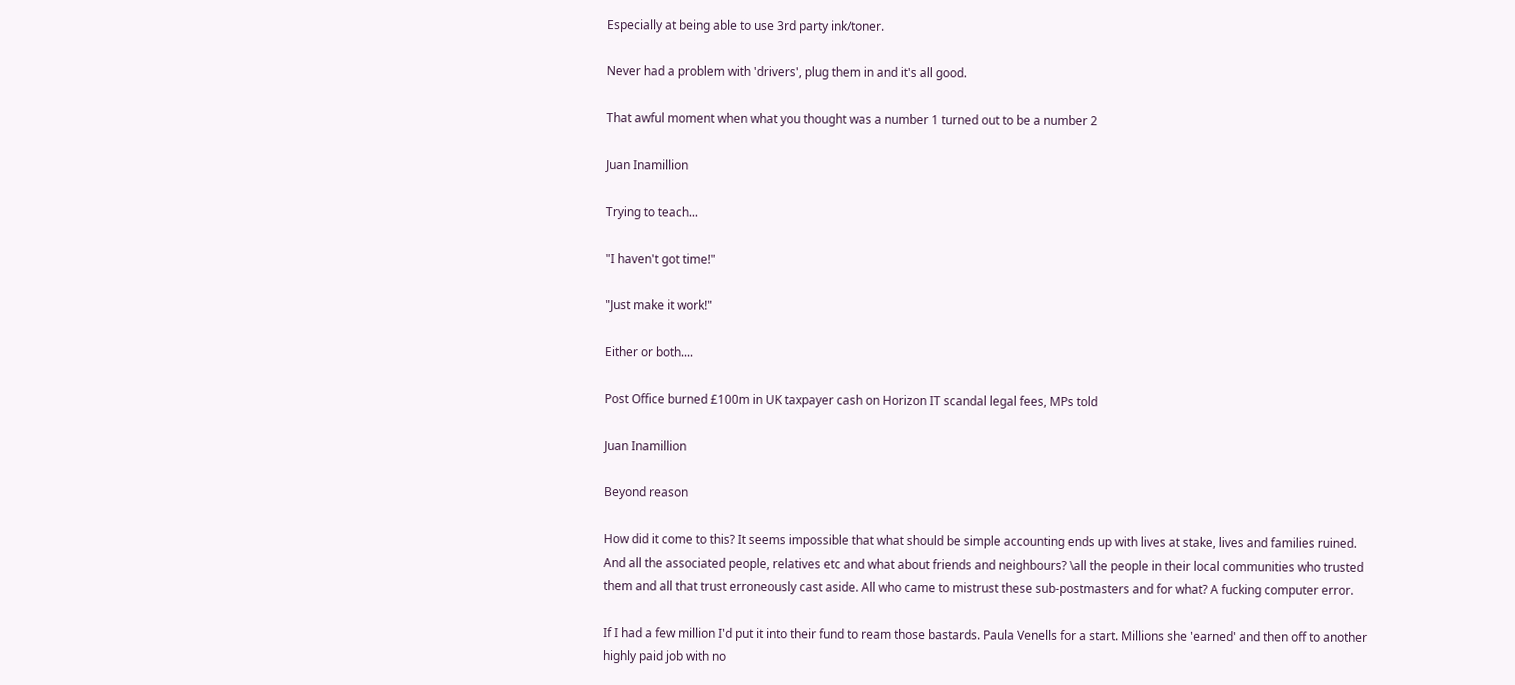Especially at being able to use 3rd party ink/toner.

Never had a problem with 'drivers', plug them in and it's all good.

That awful moment when what you thought was a number 1 turned out to be a number 2

Juan Inamillion

Trying to teach...

"I haven't got time!"

"Just make it work!"

Either or both....

Post Office burned £100m in UK taxpayer cash on Horizon IT scandal legal fees, MPs told

Juan Inamillion

Beyond reason

How did it come to this? It seems impossible that what should be simple accounting ends up with lives at stake, lives and families ruined. And all the associated people, relatives etc and what about friends and neighbours? \all the people in their local communities who trusted them and all that trust erroneously cast aside. All who came to mistrust these sub-postmasters and for what? A fucking computer error.

If I had a few million I'd put it into their fund to ream those bastards. Paula Venells for a start. Millions she 'earned' and then off to another highly paid job with no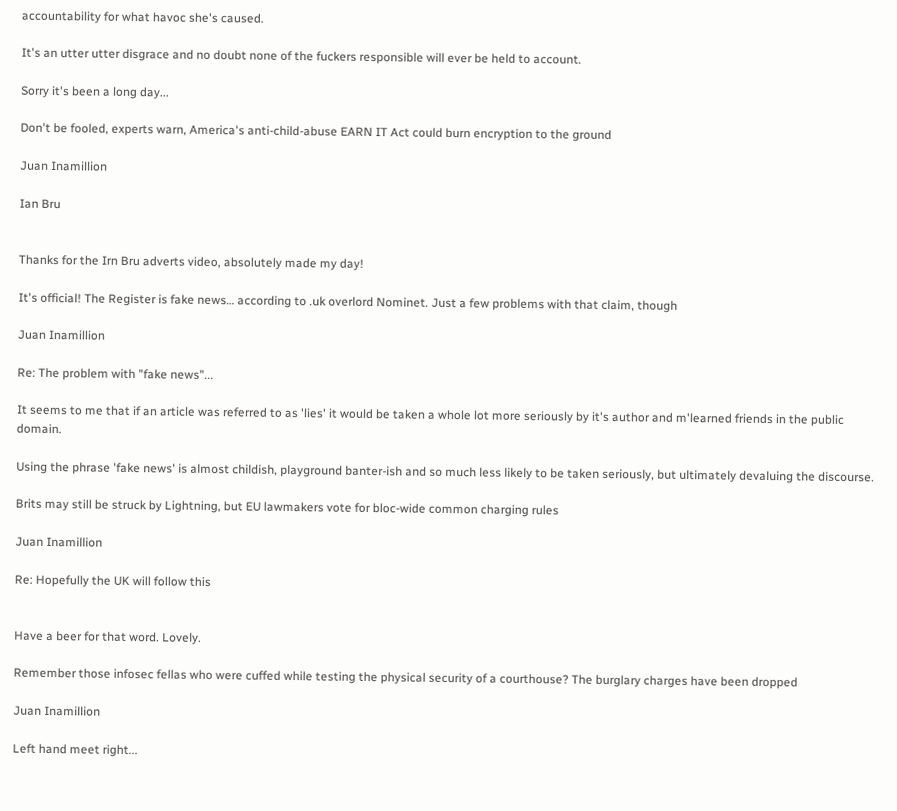accountability for what havoc she's caused.

It's an utter utter disgrace and no doubt none of the fuckers responsible will ever be held to account.

Sorry it's been a long day...

Don't be fooled, experts warn, America's anti-child-abuse EARN IT Act could burn encryption to the ground

Juan Inamillion

Ian Bru


Thanks for the Irn Bru adverts video, absolutely made my day!

It's official! The Register is fake news… according to .uk overlord Nominet. Just a few problems with that claim, though

Juan Inamillion

Re: The problem with "fake news"...

It seems to me that if an article was referred to as 'lies' it would be taken a whole lot more seriously by it's author and m'learned friends in the public domain.

Using the phrase 'fake news' is almost childish, playground banter-ish and so much less likely to be taken seriously, but ultimately devaluing the discourse.

Brits may still be struck by Lightning, but EU lawmakers vote for bloc-wide common charging rules

Juan Inamillion

Re: Hopefully the UK will follow this


Have a beer for that word. Lovely.

Remember those infosec fellas who were cuffed while testing the physical security of a courthouse? The burglary charges have been dropped

Juan Inamillion

Left hand meet right...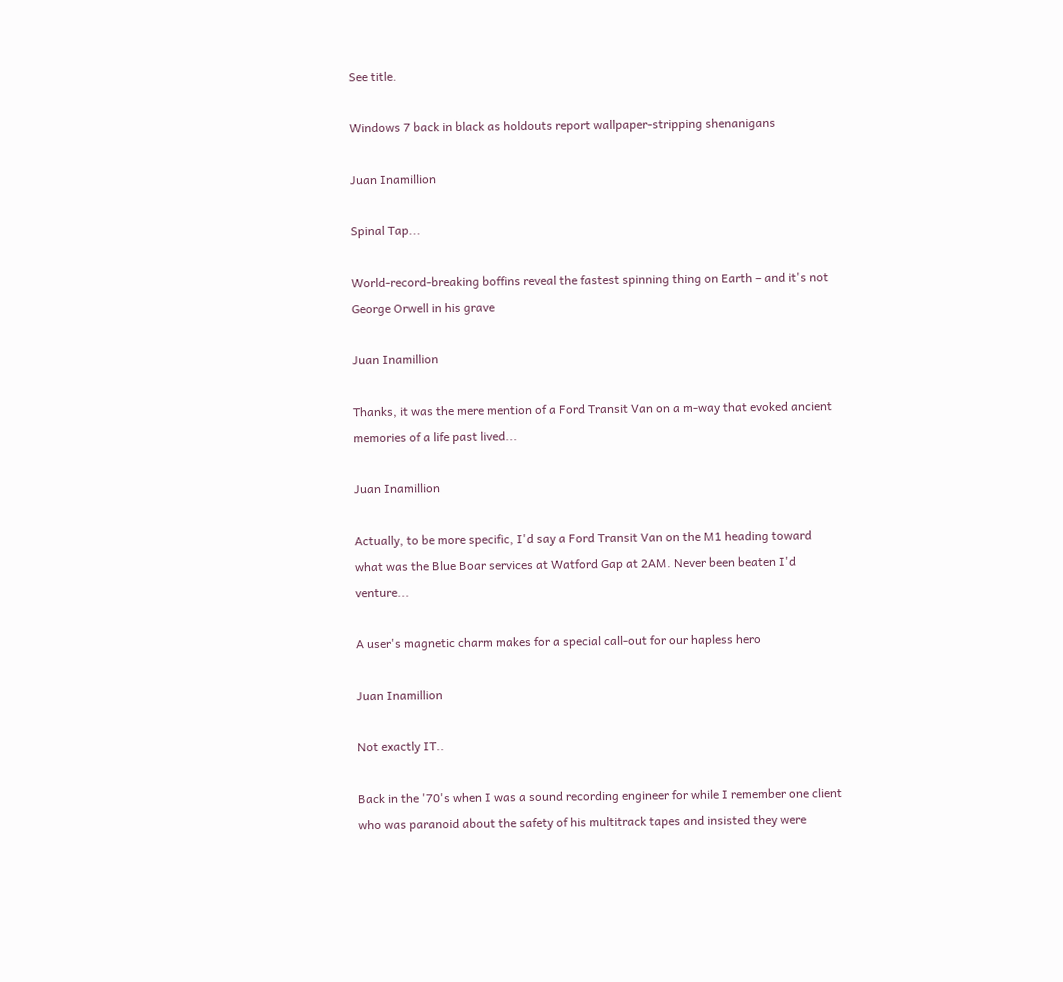See title.

Windows 7 back in black as holdouts report wallpaper-stripping shenanigans

Juan Inamillion

Spinal Tap...

World-record-breaking boffins reveal the fastest spinning thing on Earth – and it's not George Orwell in his grave

Juan Inamillion

Thanks, it was the mere mention of a Ford Transit Van on a m-way that evoked ancient memories of a life past lived...

Juan Inamillion

Actually, to be more specific, I'd say a Ford Transit Van on the M1 heading toward what was the Blue Boar services at Watford Gap at 2AM. Never been beaten I'd venture...

A user's magnetic charm makes for a special call-out for our hapless hero

Juan Inamillion

Not exactly IT..

Back in the '70's when I was a sound recording engineer for while I remember one client who was paranoid about the safety of his multitrack tapes and insisted they were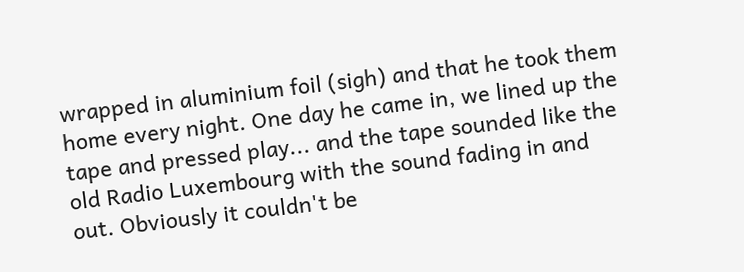wrapped in aluminium foil (sigh) and that he took them home every night. One day he came in, we lined up the tape and pressed play... and the tape sounded like the old Radio Luxembourg with the sound fading in and out. Obviously it couldn't be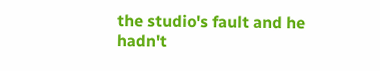the studio's fault and he hadn't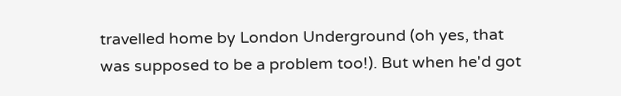travelled home by London Underground (oh yes, that was supposed to be a problem too!). But when he'd got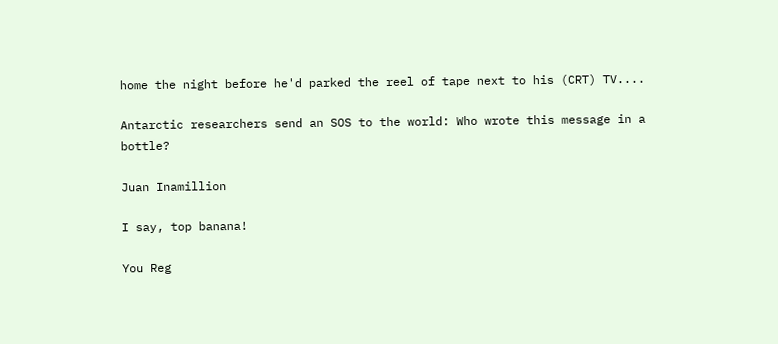home the night before he'd parked the reel of tape next to his (CRT) TV....

Antarctic researchers send an SOS to the world: Who wrote this message in a bottle?

Juan Inamillion

I say, top banana!

You Reg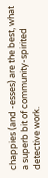chappies (and -esses) are the best, what a superb bit of community-spirited detective work.